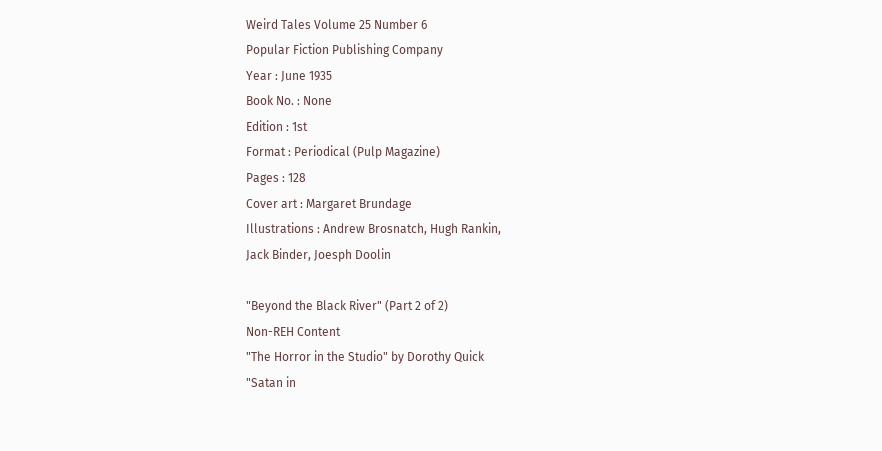Weird Tales Volume 25 Number 6
Popular Fiction Publishing Company
Year : June 1935
Book No. : None
Edition : 1st
Format : Periodical (Pulp Magazine)
Pages : 128
Cover art : Margaret Brundage
Illustrations : Andrew Brosnatch, Hugh Rankin,
Jack Binder, Joesph Doolin

"Beyond the Black River" (Part 2 of 2)
Non-REH Content
"The Horror in the Studio" by Dorothy Quick
"Satan in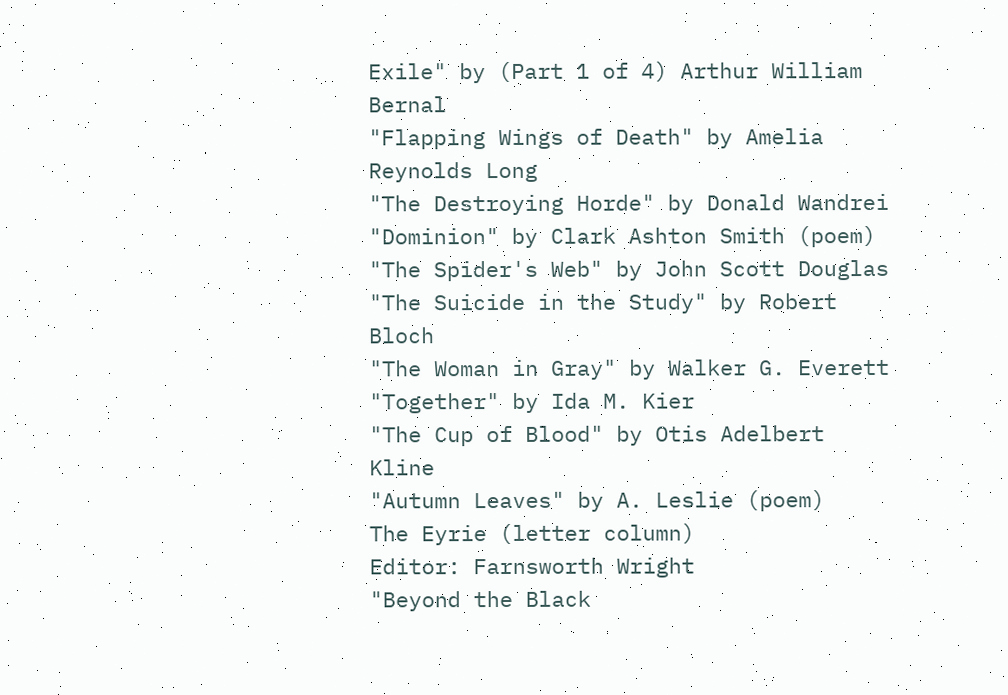Exile" by (Part 1 of 4) Arthur William Bernal
"Flapping Wings of Death" by Amelia Reynolds Long
"The Destroying Horde" by Donald Wandrei
"Dominion" by Clark Ashton Smith (poem)
"The Spider's Web" by John Scott Douglas
"The Suicide in the Study" by Robert Bloch
"The Woman in Gray" by Walker G. Everett
"Together" by Ida M. Kier
"The Cup of Blood" by Otis Adelbert Kline
"Autumn Leaves" by A. Leslie (poem)
The Eyrie (letter column)
Editor: Farnsworth Wright
"Beyond the Black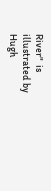River"  is illustrated by Hugh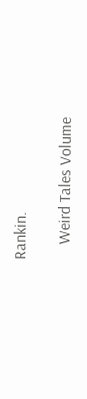Rankin.

    Weird Tales Volume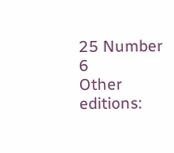25 Number 6
Other editions: